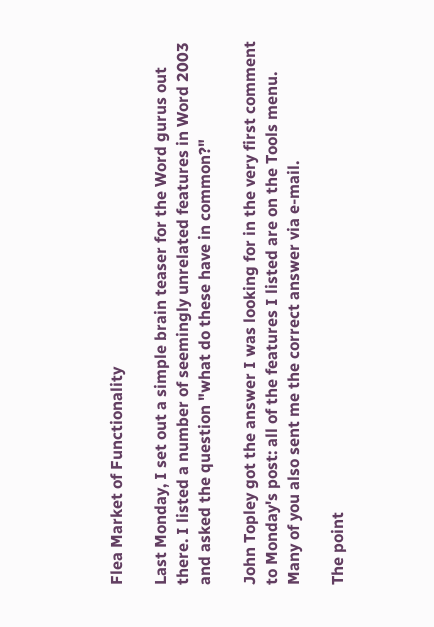Flea Market of Functionality

Last Monday, I set out a simple brain teaser for the Word gurus out there. I listed a number of seemingly unrelated features in Word 2003 and asked the question "what do these have in common?"

John Topley got the answer I was looking for in the very first comment to Monday's post: all of the features I listed are on the Tools menu. Many of you also sent me the correct answer via e-mail.

The point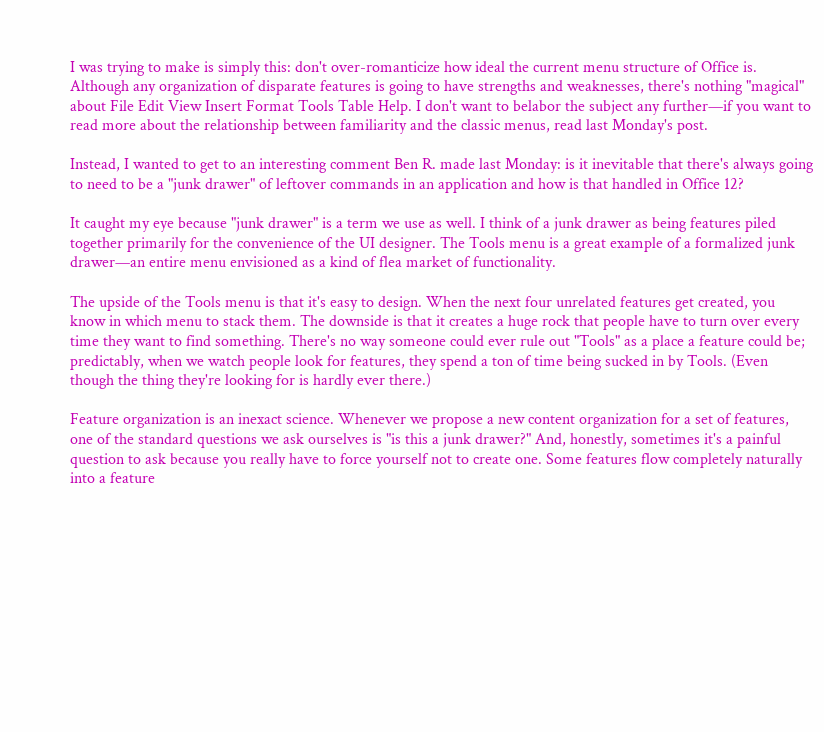I was trying to make is simply this: don't over-romanticize how ideal the current menu structure of Office is. Although any organization of disparate features is going to have strengths and weaknesses, there's nothing "magical" about File Edit View Insert Format Tools Table Help. I don't want to belabor the subject any further—if you want to read more about the relationship between familiarity and the classic menus, read last Monday's post.

Instead, I wanted to get to an interesting comment Ben R. made last Monday: is it inevitable that there's always going to need to be a "junk drawer" of leftover commands in an application and how is that handled in Office 12?

It caught my eye because "junk drawer" is a term we use as well. I think of a junk drawer as being features piled together primarily for the convenience of the UI designer. The Tools menu is a great example of a formalized junk drawer—an entire menu envisioned as a kind of flea market of functionality.

The upside of the Tools menu is that it's easy to design. When the next four unrelated features get created, you know in which menu to stack them. The downside is that it creates a huge rock that people have to turn over every time they want to find something. There's no way someone could ever rule out "Tools" as a place a feature could be; predictably, when we watch people look for features, they spend a ton of time being sucked in by Tools. (Even though the thing they're looking for is hardly ever there.)

Feature organization is an inexact science. Whenever we propose a new content organization for a set of features, one of the standard questions we ask ourselves is "is this a junk drawer?" And, honestly, sometimes it's a painful question to ask because you really have to force yourself not to create one. Some features flow completely naturally into a feature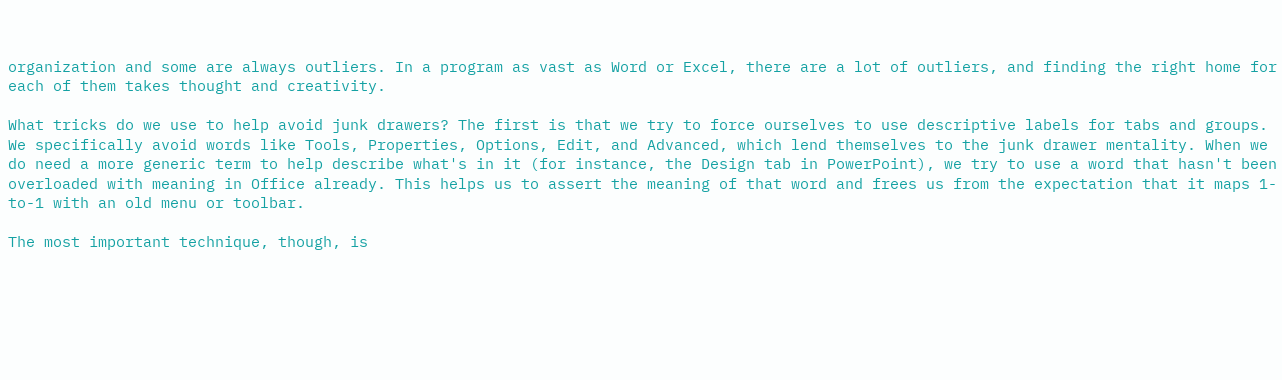organization and some are always outliers. In a program as vast as Word or Excel, there are a lot of outliers, and finding the right home for each of them takes thought and creativity.

What tricks do we use to help avoid junk drawers? The first is that we try to force ourselves to use descriptive labels for tabs and groups. We specifically avoid words like Tools, Properties, Options, Edit, and Advanced, which lend themselves to the junk drawer mentality. When we do need a more generic term to help describe what's in it (for instance, the Design tab in PowerPoint), we try to use a word that hasn't been overloaded with meaning in Office already. This helps us to assert the meaning of that word and frees us from the expectation that it maps 1-to-1 with an old menu or toolbar.

The most important technique, though, is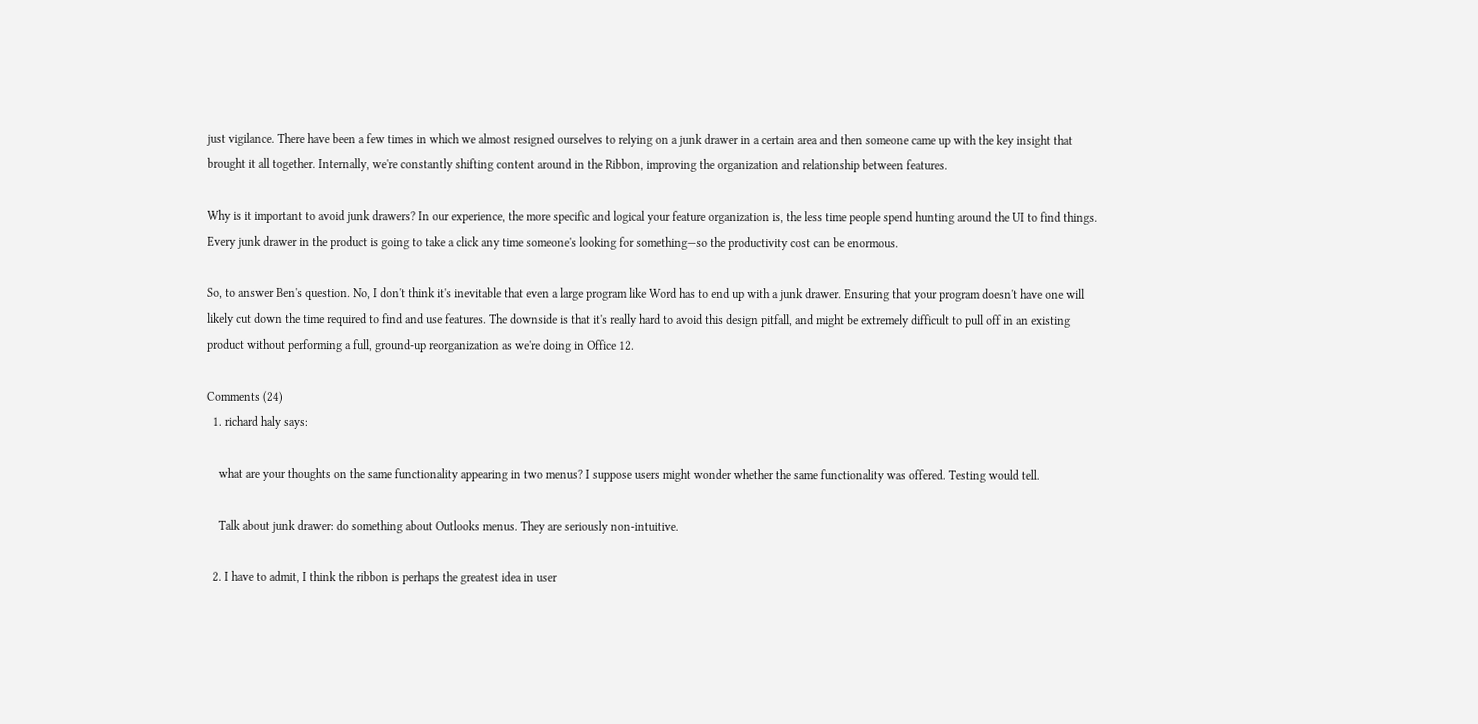just vigilance. There have been a few times in which we almost resigned ourselves to relying on a junk drawer in a certain area and then someone came up with the key insight that brought it all together. Internally, we're constantly shifting content around in the Ribbon, improving the organization and relationship between features.

Why is it important to avoid junk drawers? In our experience, the more specific and logical your feature organization is, the less time people spend hunting around the UI to find things. Every junk drawer in the product is going to take a click any time someone's looking for something—so the productivity cost can be enormous.

So, to answer Ben's question. No, I don't think it's inevitable that even a large program like Word has to end up with a junk drawer. Ensuring that your program doesn't have one will likely cut down the time required to find and use features. The downside is that it's really hard to avoid this design pitfall, and might be extremely difficult to pull off in an existing product without performing a full, ground-up reorganization as we're doing in Office 12.

Comments (24)
  1. richard haly says:

    what are your thoughts on the same functionality appearing in two menus? I suppose users might wonder whether the same functionality was offered. Testing would tell.

    Talk about junk drawer: do something about Outlooks menus. They are seriously non-intuitive.

  2. I have to admit, I think the ribbon is perhaps the greatest idea in user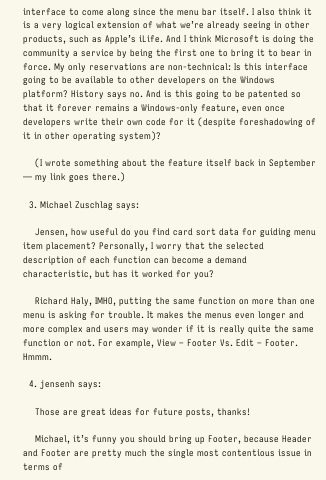interface to come along since the menu bar itself. I also think it is a very logical extension of what we’re already seeing in other products, such as Apple’s iLife. And I think Microsoft is doing the community a service by being the first one to bring it to bear in force. My only reservations are non-technical: Is this interface going to be available to other developers on the Windows platform? History says no. And is this going to be patented so that it forever remains a Windows-only feature, even once developers write their own code for it (despite foreshadowing of it in other operating system)?

    (I wrote something about the feature itself back in September — my link goes there.)

  3. Michael Zuschlag says:

    Jensen, how useful do you find card sort data for guiding menu item placement? Personally, I worry that the selected description of each function can become a demand characteristic, but has it worked for you?

    Richard Haly, IMHO, putting the same function on more than one menu is asking for trouble. It makes the menus even longer and more complex and users may wonder if it is really quite the same function or not. For example, View – Footer Vs. Edit – Footer. Hmmm.

  4. jensenh says:

    Those are great ideas for future posts, thanks!

    Michael, it’s funny you should bring up Footer, because Header and Footer are pretty much the single most contentious issue in terms of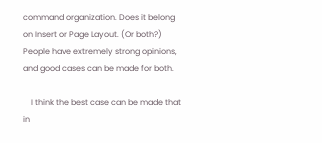command organization. Does it belong on Insert or Page Layout. (Or both?) People have extremely strong opinions, and good cases can be made for both.

    I think the best case can be made that in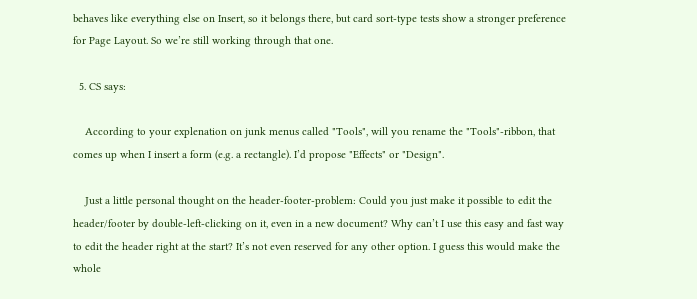behaves like everything else on Insert, so it belongs there, but card sort-type tests show a stronger preference for Page Layout. So we’re still working through that one.

  5. CS says:

    According to your explenation on junk menus called "Tools", will you rename the "Tools"-ribbon, that comes up when I insert a form (e.g. a rectangle). I’d propose "Effects" or "Design".

    Just a little personal thought on the header-footer-problem: Could you just make it possible to edit the header/footer by double-left-clicking on it, even in a new document? Why can’t I use this easy and fast way to edit the header right at the start? It’s not even reserved for any other option. I guess this would make the whole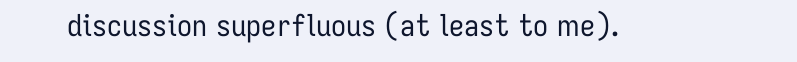discussion superfluous (at least to me).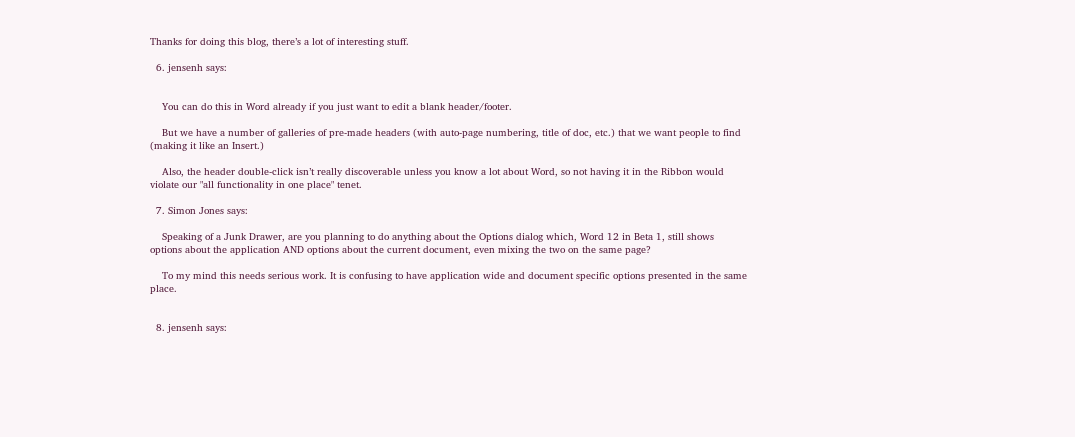Thanks for doing this blog, there’s a lot of interesting stuff.

  6. jensenh says:


    You can do this in Word already if you just want to edit a blank header/footer.

    But we have a number of galleries of pre-made headers (with auto-page numbering, title of doc, etc.) that we want people to find (making it like an Insert.)

    Also, the header double-click isn’t really discoverable unless you know a lot about Word, so not having it in the Ribbon would violate our "all functionality in one place" tenet.

  7. Simon Jones says:

    Speaking of a Junk Drawer, are you planning to do anything about the Options dialog which, Word 12 in Beta 1, still shows options about the application AND options about the current document, even mixing the two on the same page?

    To my mind this needs serious work. It is confusing to have application wide and document specific options presented in the same place.


  8. jensenh says: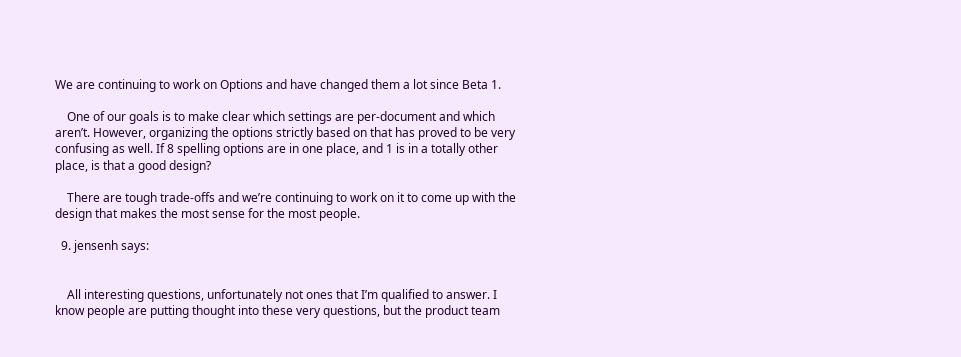We are continuing to work on Options and have changed them a lot since Beta 1.

    One of our goals is to make clear which settings are per-document and which aren’t. However, organizing the options strictly based on that has proved to be very confusing as well. If 8 spelling options are in one place, and 1 is in a totally other place, is that a good design?

    There are tough trade-offs and we’re continuing to work on it to come up with the design that makes the most sense for the most people.

  9. jensenh says:


    All interesting questions, unfortunately not ones that I’m qualified to answer. I know people are putting thought into these very questions, but the product team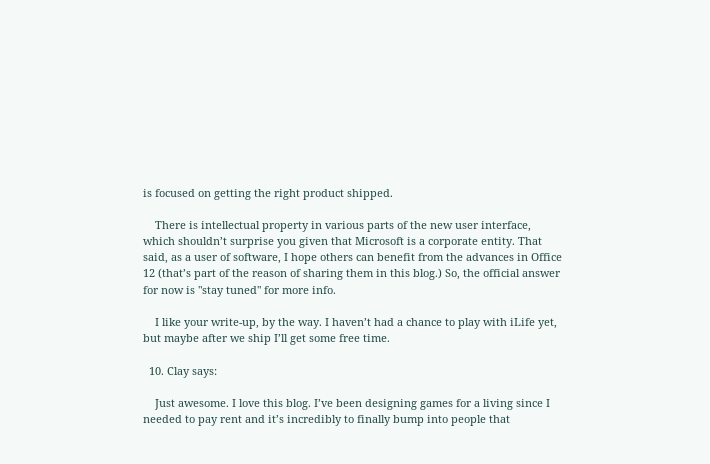is focused on getting the right product shipped.

    There is intellectual property in various parts of the new user interface, which shouldn’t surprise you given that Microsoft is a corporate entity. That said, as a user of software, I hope others can benefit from the advances in Office 12 (that’s part of the reason of sharing them in this blog.) So, the official answer for now is "stay tuned" for more info.

    I like your write-up, by the way. I haven’t had a chance to play with iLife yet, but maybe after we ship I’ll get some free time.

  10. Clay says:

    Just awesome. I love this blog. I’ve been designing games for a living since I needed to pay rent and it’s incredibly to finally bump into people that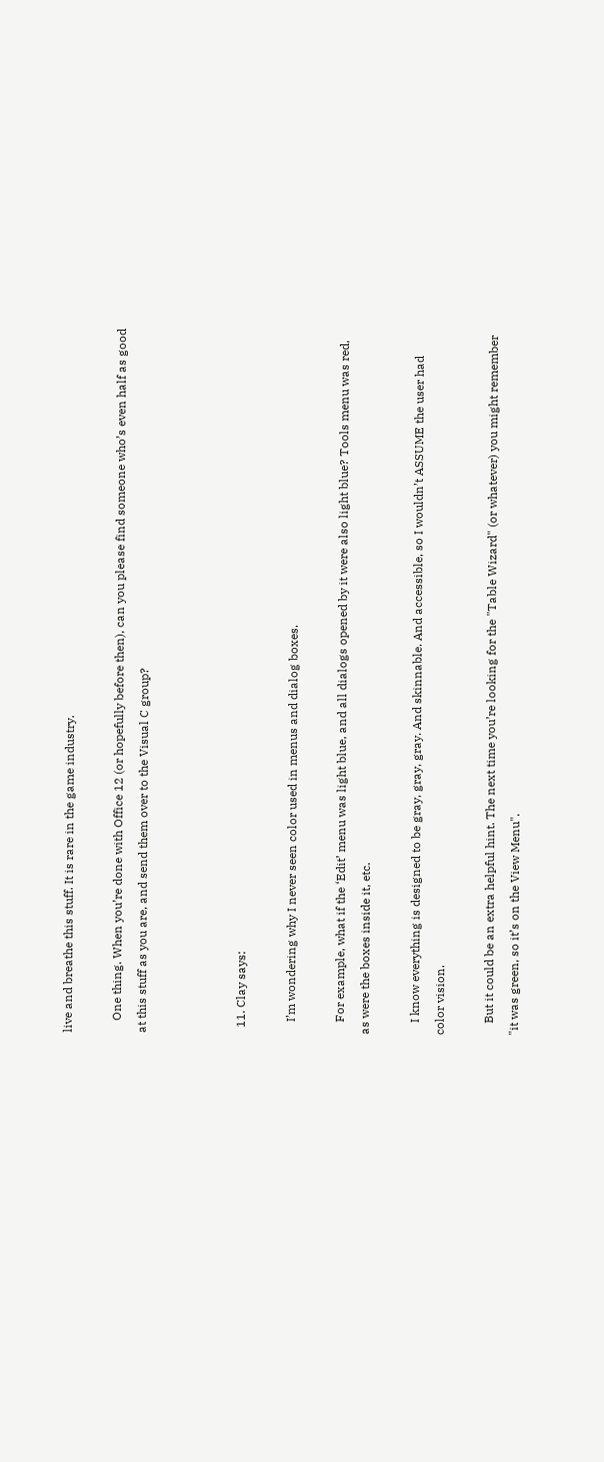live and breathe this stuff. It is rare in the game industry.

    One thing. When you’re done with Office 12 (or hopefully before then), can you please find someone who’s even half as good at this stuff as you are, and send them over to the Visual C group?



  11. Clay says:

    I’m wondering why I never seen color used in menus and dialog boxes.

    For example, what if the ‘Edit’ menu was light blue, and all dialogs opened by it were also light blue? Tools menu was red, as were the boxes inside it, etc.

    I know everything is designed to be gray, gray, gray. And skinnable. And accessible, so I wouldn’t ASSUME the user had color vision.

    But it could be an extra helpful hint. The next time you’re looking for the "Table Wizard" (or whatever) you might remember "it was green, so it’s on the View Menu".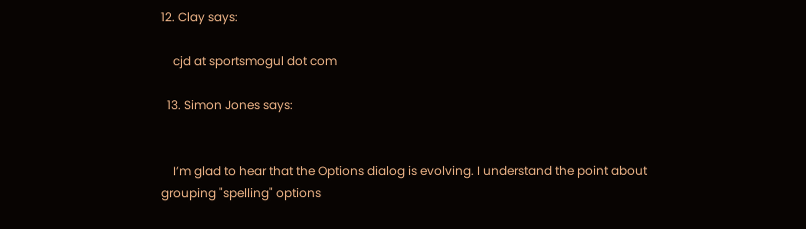12. Clay says:

    cjd at sportsmogul dot com

  13. Simon Jones says:


    I’m glad to hear that the Options dialog is evolving. I understand the point about grouping "spelling" options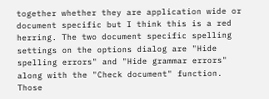together whether they are application wide or document specific but I think this is a red herring. The two document specific spelling settings on the options dialog are "Hide spelling errors" and "Hide grammar errors" along with the "Check document" function. Those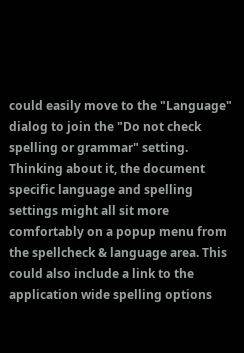could easily move to the "Language" dialog to join the "Do not check spelling or grammar" setting. Thinking about it, the document specific language and spelling settings might all sit more comfortably on a popup menu from the spellcheck & language area. This could also include a link to the application wide spelling options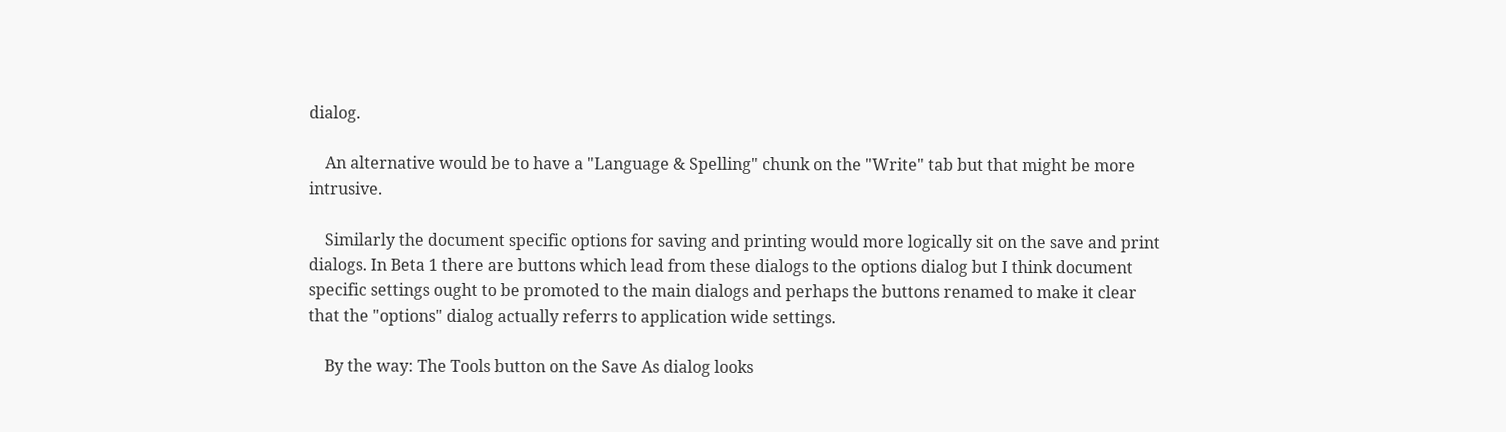dialog.

    An alternative would be to have a "Language & Spelling" chunk on the "Write" tab but that might be more intrusive.

    Similarly the document specific options for saving and printing would more logically sit on the save and print dialogs. In Beta 1 there are buttons which lead from these dialogs to the options dialog but I think document specific settings ought to be promoted to the main dialogs and perhaps the buttons renamed to make it clear that the "options" dialog actually referrs to application wide settings.

    By the way: The Tools button on the Save As dialog looks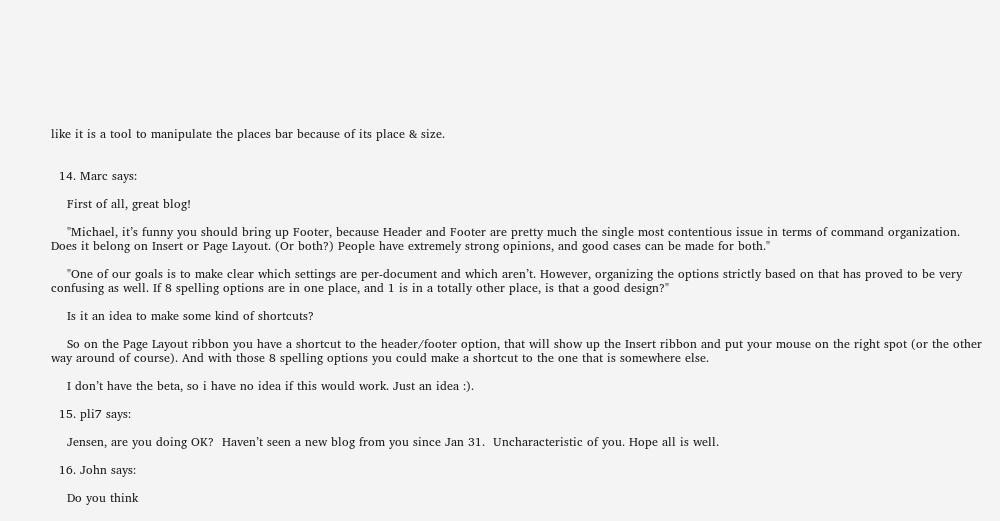like it is a tool to manipulate the places bar because of its place & size.


  14. Marc says:

    First of all, great blog!

    "Michael, it’s funny you should bring up Footer, because Header and Footer are pretty much the single most contentious issue in terms of command organization. Does it belong on Insert or Page Layout. (Or both?) People have extremely strong opinions, and good cases can be made for both."

    "One of our goals is to make clear which settings are per-document and which aren’t. However, organizing the options strictly based on that has proved to be very confusing as well. If 8 spelling options are in one place, and 1 is in a totally other place, is that a good design?"

    Is it an idea to make some kind of shortcuts?

    So on the Page Layout ribbon you have a shortcut to the header/footer option, that will show up the Insert ribbon and put your mouse on the right spot (or the other way around of course). And with those 8 spelling options you could make a shortcut to the one that is somewhere else.

    I don’t have the beta, so i have no idea if this would work. Just an idea :).

  15. pli7 says:

    Jensen, are you doing OK?  Haven’t seen a new blog from you since Jan 31.  Uncharacteristic of you. Hope all is well.

  16. John says:

    Do you think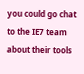you could go chat to the IE7 team about their tools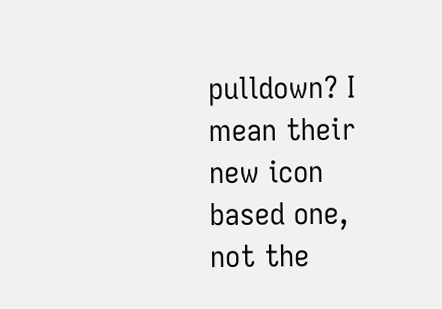pulldown? I mean their new icon based one, not the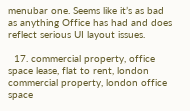menubar one. Seems like it’s as bad as anything Office has had and does reflect serious UI layout issues.

  17. commercial property, office space lease, flat to rent, london commercial property, london office space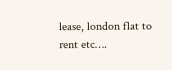lease, london flat to rent etc….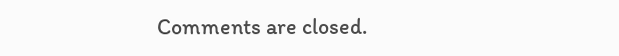Comments are closed.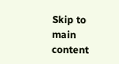Skip to main content